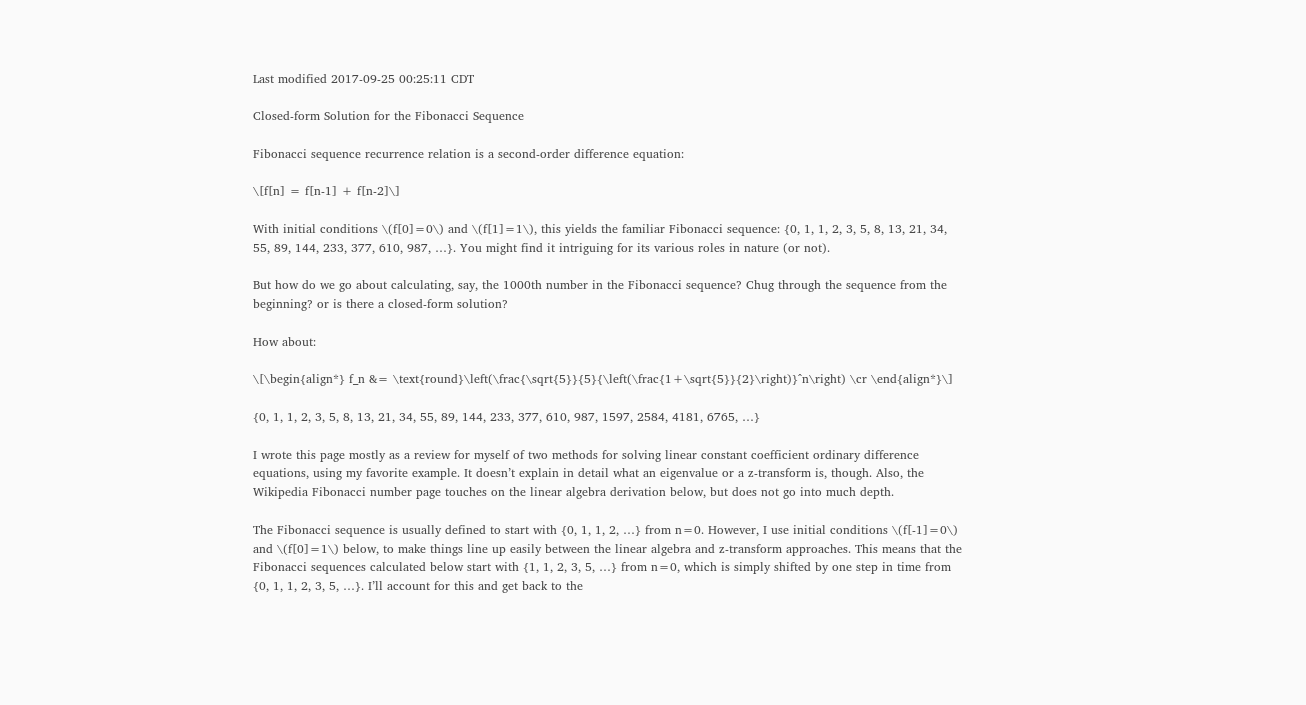Last modified 2017-09-25 00:25:11 CDT

Closed-form Solution for the Fibonacci Sequence

Fibonacci sequence recurrence relation is a second-order difference equation:

\[f[n] = f[n-1] + f[n-2]\]

With initial conditions \(f[0]=0\) and \(f[1]=1\), this yields the familiar Fibonacci sequence: {0, 1, 1, 2, 3, 5, 8, 13, 21, 34, 55, 89, 144, 233, 377, 610, 987, …}. You might find it intriguing for its various roles in nature (or not).

But how do we go about calculating, say, the 1000th number in the Fibonacci sequence? Chug through the sequence from the beginning? or is there a closed-form solution?

How about:

\[\begin{align*} f_n &= \text{round}\left(\frac{\sqrt{5}}{5}{\left(\frac{1+\sqrt{5}}{2}\right)}^n\right) \cr \end{align*}\]

{0, 1, 1, 2, 3, 5, 8, 13, 21, 34, 55, 89, 144, 233, 377, 610, 987, 1597, 2584, 4181, 6765, …}

I wrote this page mostly as a review for myself of two methods for solving linear constant coefficient ordinary difference equations, using my favorite example. It doesn’t explain in detail what an eigenvalue or a z-transform is, though. Also, the Wikipedia Fibonacci number page touches on the linear algebra derivation below, but does not go into much depth.

The Fibonacci sequence is usually defined to start with {0, 1, 1, 2, …} from n=0. However, I use initial conditions \(f[-1]=0\) and \(f[0]=1\) below, to make things line up easily between the linear algebra and z-transform approaches. This means that the Fibonacci sequences calculated below start with {1, 1, 2, 3, 5, …} from n=0, which is simply shifted by one step in time from {0, 1, 1, 2, 3, 5, …}. I’ll account for this and get back to the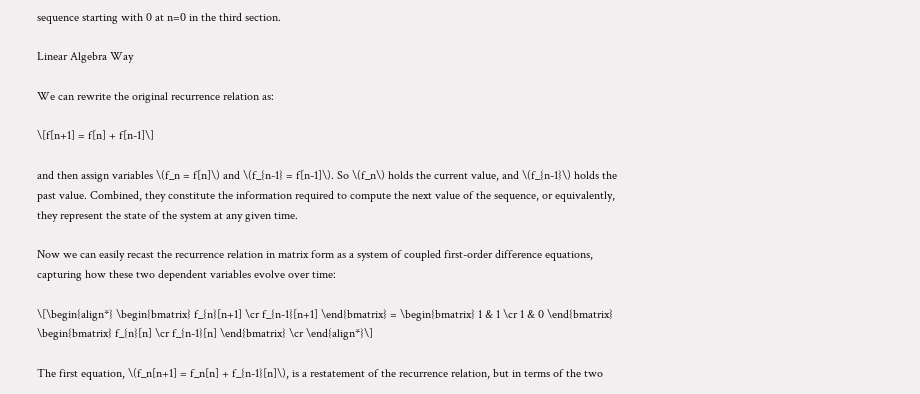sequence starting with 0 at n=0 in the third section.

Linear Algebra Way

We can rewrite the original recurrence relation as:

\[f[n+1] = f[n] + f[n-1]\]

and then assign variables \(f_n = f[n]\) and \(f_{n-1} = f[n-1]\). So \(f_n\) holds the current value, and \(f_{n-1}\) holds the past value. Combined, they constitute the information required to compute the next value of the sequence, or equivalently, they represent the state of the system at any given time.

Now we can easily recast the recurrence relation in matrix form as a system of coupled first-order difference equations, capturing how these two dependent variables evolve over time:

\[\begin{align*} \begin{bmatrix} f_{n}[n+1] \cr f_{n-1}[n+1] \end{bmatrix} = \begin{bmatrix} 1 & 1 \cr 1 & 0 \end{bmatrix} \begin{bmatrix} f_{n}[n] \cr f_{n-1}[n] \end{bmatrix} \cr \end{align*}\]

The first equation, \(f_n[n+1] = f_n[n] + f_{n-1}[n]\), is a restatement of the recurrence relation, but in terms of the two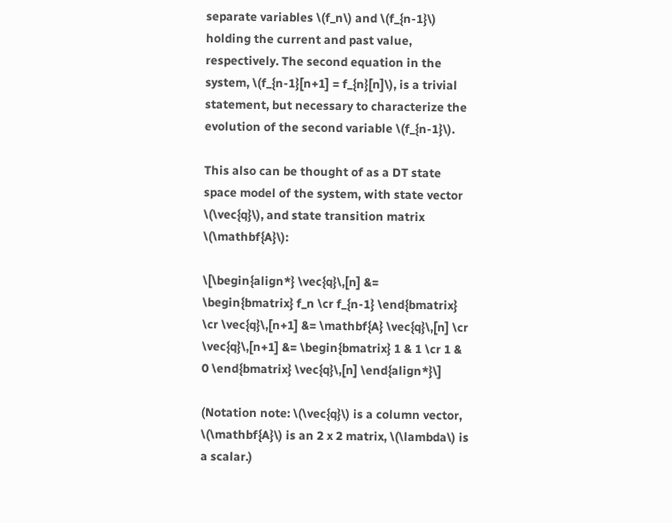separate variables \(f_n\) and \(f_{n-1}\) holding the current and past value, respectively. The second equation in the system, \(f_{n-1}[n+1] = f_{n}[n]\), is a trivial statement, but necessary to characterize the evolution of the second variable \(f_{n-1}\).

This also can be thought of as a DT state space model of the system, with state vector \(\vec{q}\), and state transition matrix \(\mathbf{A}\):

\[\begin{align*} \vec{q}\,[n] &= \begin{bmatrix} f_n \cr f_{n-1} \end{bmatrix} \cr \vec{q}\,[n+1] &= \mathbf{A} \vec{q}\,[n] \cr \vec{q}\,[n+1] &= \begin{bmatrix} 1 & 1 \cr 1 & 0 \end{bmatrix} \vec{q}\,[n] \end{align*}\]

(Notation note: \(\vec{q}\) is a column vector, \(\mathbf{A}\) is an 2 x 2 matrix, \(\lambda\) is a scalar.)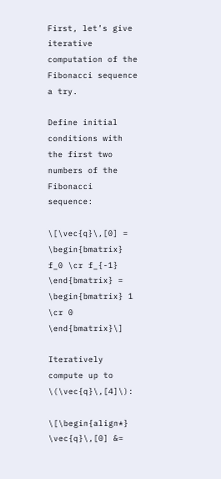First, let’s give iterative computation of the Fibonacci sequence a try.

Define initial conditions with the first two numbers of the Fibonacci sequence:

\[\vec{q}\,[0] = \begin{bmatrix} f_0 \cr f_{-1} \end{bmatrix} = \begin{bmatrix} 1 \cr 0 \end{bmatrix}\]

Iteratively compute up to \(\vec{q}\,[4]\):

\[\begin{align*} \vec{q}\,[0] &=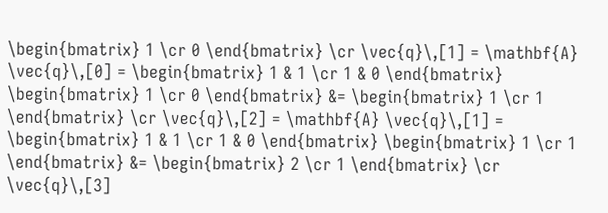\begin{bmatrix} 1 \cr 0 \end{bmatrix} \cr \vec{q}\,[1] = \mathbf{A} \vec{q}\,[0] = \begin{bmatrix} 1 & 1 \cr 1 & 0 \end{bmatrix} \begin{bmatrix} 1 \cr 0 \end{bmatrix} &= \begin{bmatrix} 1 \cr 1 \end{bmatrix} \cr \vec{q}\,[2] = \mathbf{A} \vec{q}\,[1] = \begin{bmatrix} 1 & 1 \cr 1 & 0 \end{bmatrix} \begin{bmatrix} 1 \cr 1 \end{bmatrix} &= \begin{bmatrix} 2 \cr 1 \end{bmatrix} \cr \vec{q}\,[3]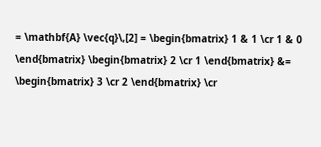= \mathbf{A} \vec{q}\,[2] = \begin{bmatrix} 1 & 1 \cr 1 & 0 \end{bmatrix} \begin{bmatrix} 2 \cr 1 \end{bmatrix} &= \begin{bmatrix} 3 \cr 2 \end{bmatrix} \cr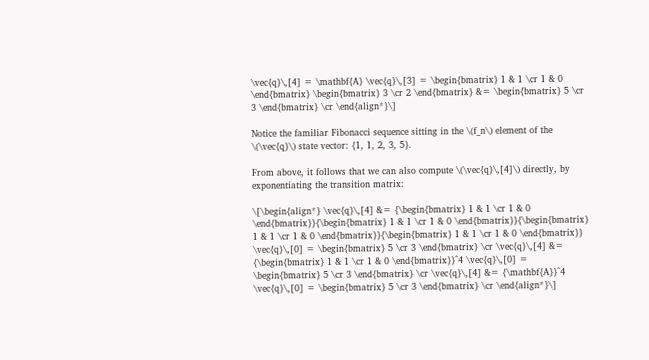\vec{q}\,[4] = \mathbf{A} \vec{q}\,[3] = \begin{bmatrix} 1 & 1 \cr 1 & 0 \end{bmatrix} \begin{bmatrix} 3 \cr 2 \end{bmatrix} &= \begin{bmatrix} 5 \cr 3 \end{bmatrix} \cr \end{align*}\]

Notice the familiar Fibonacci sequence sitting in the \(f_n\) element of the \(\vec{q}\) state vector: {1, 1, 2, 3, 5}.

From above, it follows that we can also compute \(\vec{q}\,[4]\) directly, by exponentiating the transition matrix:

\[\begin{align*} \vec{q}\,[4] &= {\begin{bmatrix} 1 & 1 \cr 1 & 0 \end{bmatrix}}{\begin{bmatrix} 1 & 1 \cr 1 & 0 \end{bmatrix}}{\begin{bmatrix} 1 & 1 \cr 1 & 0 \end{bmatrix}}{\begin{bmatrix} 1 & 1 \cr 1 & 0 \end{bmatrix}} \vec{q}\,[0] = \begin{bmatrix} 5 \cr 3 \end{bmatrix} \cr \vec{q}\,[4] &= {\begin{bmatrix} 1 & 1 \cr 1 & 0 \end{bmatrix}}^4 \vec{q}\,[0] = \begin{bmatrix} 5 \cr 3 \end{bmatrix} \cr \vec{q}\,[4] &= {\mathbf{A}}^4 \vec{q}\,[0] = \begin{bmatrix} 5 \cr 3 \end{bmatrix} \cr \end{align*}\]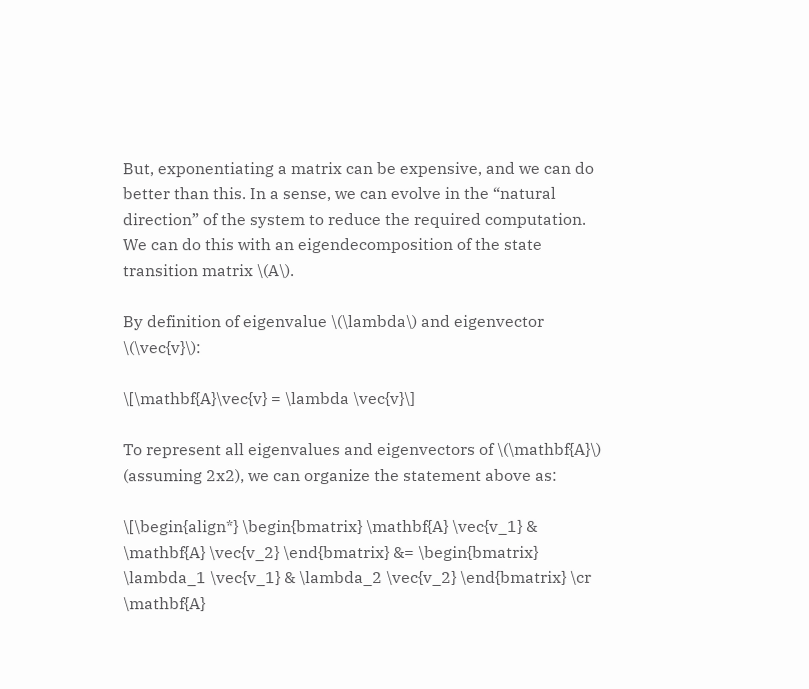But, exponentiating a matrix can be expensive, and we can do better than this. In a sense, we can evolve in the “natural direction” of the system to reduce the required computation. We can do this with an eigendecomposition of the state transition matrix \(A\).

By definition of eigenvalue \(\lambda\) and eigenvector \(\vec{v}\):

\[\mathbf{A}\vec{v} = \lambda \vec{v}\]

To represent all eigenvalues and eigenvectors of \(\mathbf{A}\) (assuming 2x2), we can organize the statement above as:

\[\begin{align*} \begin{bmatrix} \mathbf{A} \vec{v_1} & \mathbf{A} \vec{v_2} \end{bmatrix} &= \begin{bmatrix} \lambda_1 \vec{v_1} & \lambda_2 \vec{v_2} \end{bmatrix} \cr \mathbf{A}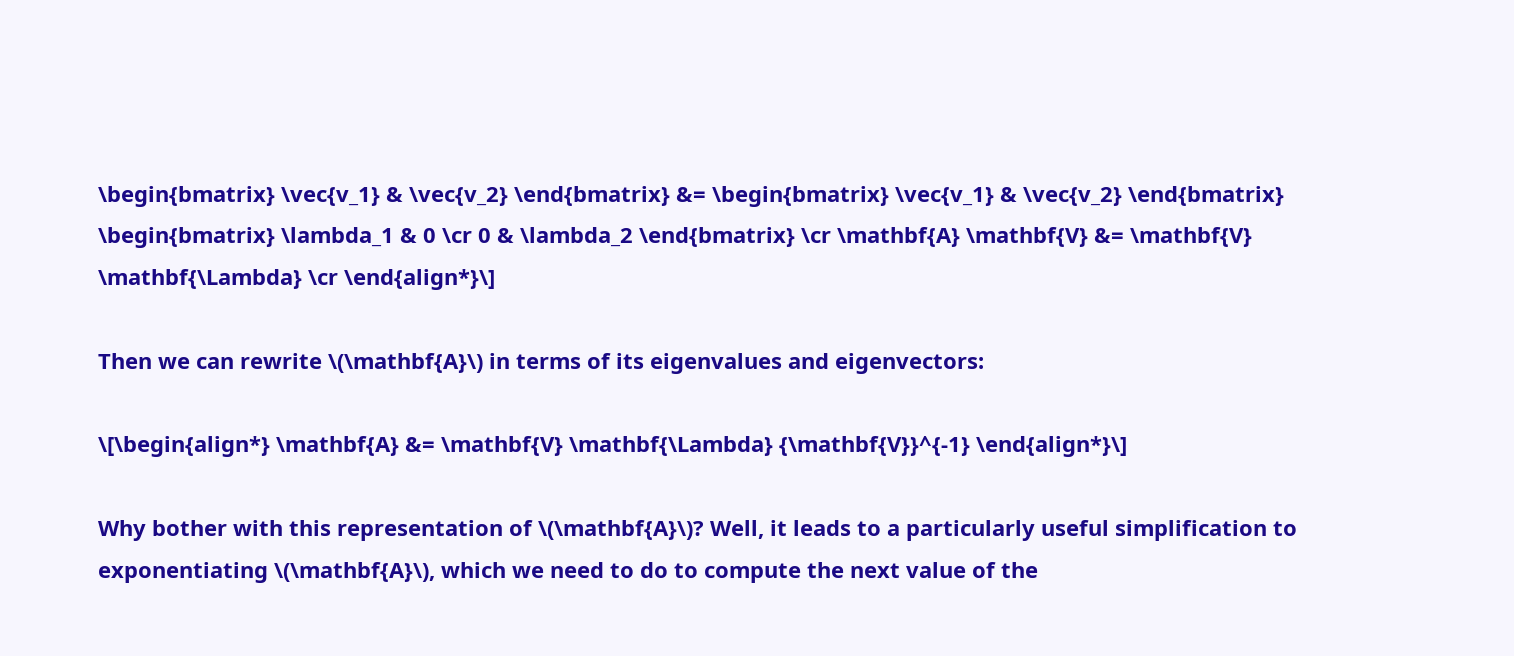\begin{bmatrix} \vec{v_1} & \vec{v_2} \end{bmatrix} &= \begin{bmatrix} \vec{v_1} & \vec{v_2} \end{bmatrix} \begin{bmatrix} \lambda_1 & 0 \cr 0 & \lambda_2 \end{bmatrix} \cr \mathbf{A} \mathbf{V} &= \mathbf{V} \mathbf{\Lambda} \cr \end{align*}\]

Then we can rewrite \(\mathbf{A}\) in terms of its eigenvalues and eigenvectors:

\[\begin{align*} \mathbf{A} &= \mathbf{V} \mathbf{\Lambda} {\mathbf{V}}^{-1} \end{align*}\]

Why bother with this representation of \(\mathbf{A}\)? Well, it leads to a particularly useful simplification to exponentiating \(\mathbf{A}\), which we need to do to compute the next value of the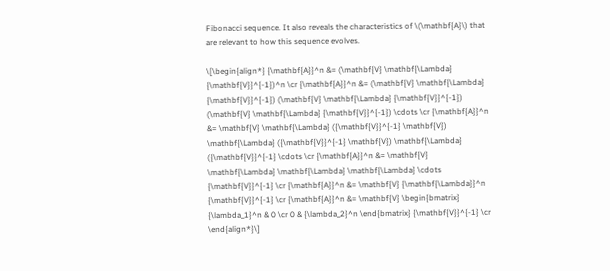Fibonacci sequence. It also reveals the characteristics of \(\mathbf{A}\) that are relevant to how this sequence evolves.

\[\begin{align*} {\mathbf{A}}^n &= (\mathbf{V} \mathbf{\Lambda} {\mathbf{V}}^{-1})^n \cr {\mathbf{A}}^n &= (\mathbf{V} \mathbf{\Lambda} {\mathbf{V}}^{-1}) (\mathbf{V} \mathbf{\Lambda} {\mathbf{V}}^{-1}) (\mathbf{V} \mathbf{\Lambda} {\mathbf{V}}^{-1}) \cdots \cr {\mathbf{A}}^n &= \mathbf{V} \mathbf{\Lambda} ({\mathbf{V}}^{-1} \mathbf{V}) \mathbf{\Lambda} ({\mathbf{V}}^{-1} \mathbf{V}) \mathbf{\Lambda} ({\mathbf{V}}^{-1} \cdots \cr {\mathbf{A}}^n &= \mathbf{V} \mathbf{\Lambda} \mathbf{\Lambda} \mathbf{\Lambda} \cdots {\mathbf{V}}^{-1} \cr {\mathbf{A}}^n &= \mathbf{V} {\mathbf{\Lambda}}^n {\mathbf{V}}^{-1} \cr {\mathbf{A}}^n &= \mathbf{V} \begin{bmatrix} {\lambda_1}^n & 0 \cr 0 & {\lambda_2}^n \end{bmatrix} {\mathbf{V}}^{-1} \cr \end{align*}\]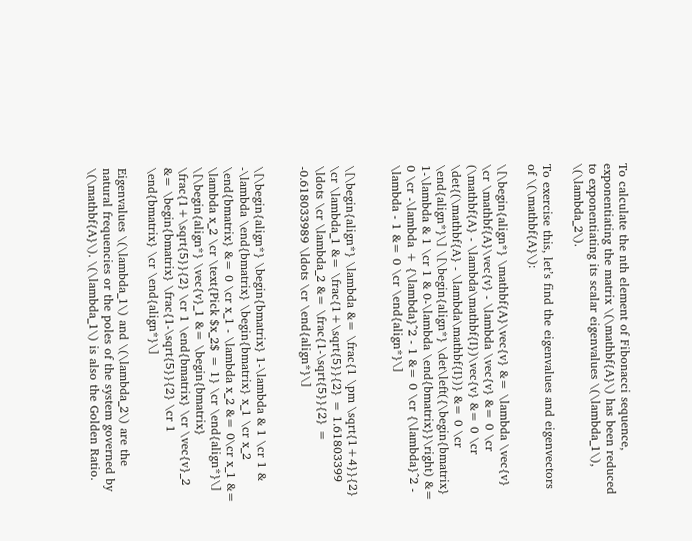To calculate the nth element of Fibonacci sequence, exponentiating the matrix \(\mathbf{A}\) has been reduced to exponentiating its scalar eigenvalues \(\lambda_1\), \(\lambda_2\).

To exercise this, let’s find the eigenvalues and eigenvectors of \(\mathbf{A}\):

\[\begin{align*} \mathbf{A}\vec{v} &= \lambda \vec{v} \cr \mathbf{A}\vec{v} - \lambda \vec{v} &= 0 \cr (\mathbf{A} - \lambda\mathbf{I})\vec{v} &= 0 \cr \det{(\mathbf{A} - \lambda\mathbf{I})} &= 0 \cr \end{align*}\] \[\begin{align*} \det\left({\begin{bmatrix} 1-\lambda & 1 \cr 1 & 0-\lambda \end{bmatrix}}\right) &= 0 \cr -\lambda + {\lambda}^2 - 1 &= 0 \cr {\lambda}^2 - \lambda - 1 &= 0 \cr \end{align*}\]


\[\begin{align*} \lambda &= \frac{1 \pm \sqrt{1+4}}{2} \cr \lambda_1 &= \frac{1+\sqrt{5}}{2} = 1.61803399 \ldots \cr \lambda_2 &= \frac{1-\sqrt{5}}{2} = -0.618033989 \ldots \cr \end{align*}\]


\[\begin{align*} \begin{bmatrix} 1-\lambda & 1 \cr 1 & -\lambda \end{bmatrix} \begin{bmatrix} x_1 \cr x_2 \end{bmatrix} &= 0 \cr x_1 - \lambda x_2 &= 0\cr x_1 &= \lambda x_2 \cr \text{Pick $x_2$ = 1} \cr \end{align*}\] \[\begin{align*} \vec{v}_1 &= \begin{bmatrix} \frac{1+\sqrt{5}}{2} \cr 1 \end{bmatrix} \cr \vec{v}_2 &= \begin{bmatrix} \frac{1-\sqrt{5}}{2} \cr 1 \end{bmatrix} \cr \end{align*}\]

Eigenvalues \(\lambda_1\) and \(\lambda_2\) are the natural frequencies or the poles of the system governed by \(\mathbf{A}\). \(\lambda_1\) is also the Golden Ratio.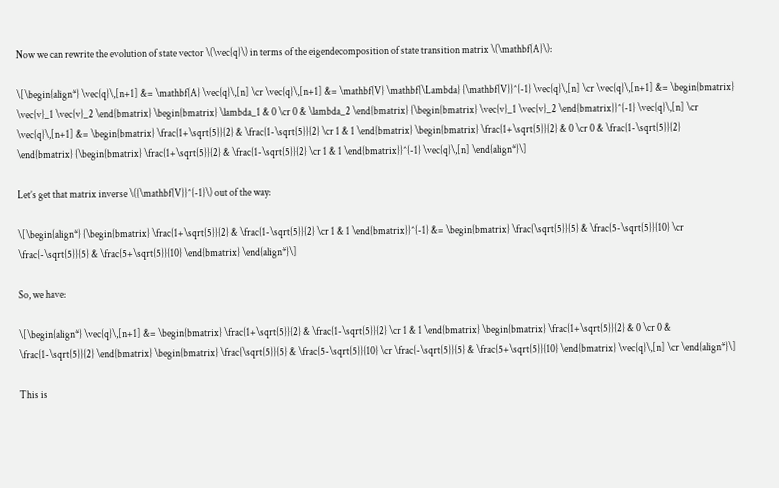Now we can rewrite the evolution of state vector \(\vec{q}\) in terms of the eigendecomposition of state transition matrix \(\mathbf{A}\):

\[\begin{align*} \vec{q}\,[n+1] &= \mathbf{A} \vec{q}\,[n] \cr \vec{q}\,[n+1] &= \mathbf{V} \mathbf{\Lambda} {\mathbf{V}}^{-1} \vec{q}\,[n] \cr \vec{q}\,[n+1] &= \begin{bmatrix} \vec{v}_1 \vec{v}_2 \end{bmatrix} \begin{bmatrix} \lambda_1 & 0 \cr 0 & \lambda_2 \end{bmatrix} {\begin{bmatrix} \vec{v}_1 \vec{v}_2 \end{bmatrix}}^{-1} \vec{q}\,[n] \cr \vec{q}\,[n+1] &= \begin{bmatrix} \frac{1+\sqrt{5}}{2} & \frac{1-\sqrt{5}}{2} \cr 1 & 1 \end{bmatrix} \begin{bmatrix} \frac{1+\sqrt{5}}{2} & 0 \cr 0 & \frac{1-\sqrt{5}}{2} \end{bmatrix} {\begin{bmatrix} \frac{1+\sqrt{5}}{2} & \frac{1-\sqrt{5}}{2} \cr 1 & 1 \end{bmatrix}}^{-1} \vec{q}\,[n] \end{align*}\]

Let’s get that matrix inverse \({\mathbf{V}}^{-1}\) out of the way:

\[\begin{align*} {\begin{bmatrix} \frac{1+\sqrt{5}}{2} & \frac{1-\sqrt{5}}{2} \cr 1 & 1 \end{bmatrix}}^{-1} &= \begin{bmatrix} \frac{\sqrt{5}}{5} & \frac{5-\sqrt{5}}{10} \cr \frac{-\sqrt{5}}{5} & \frac{5+\sqrt{5}}{10} \end{bmatrix} \end{align*}\]

So, we have:

\[\begin{align*} \vec{q}\,[n+1] &= \begin{bmatrix} \frac{1+\sqrt{5}}{2} & \frac{1-\sqrt{5}}{2} \cr 1 & 1 \end{bmatrix} \begin{bmatrix} \frac{1+\sqrt{5}}{2} & 0 \cr 0 & \frac{1-\sqrt{5}}{2} \end{bmatrix} \begin{bmatrix} \frac{\sqrt{5}}{5} & \frac{5-\sqrt{5}}{10} \cr \frac{-\sqrt{5}}{5} & \frac{5+\sqrt{5}}{10} \end{bmatrix} \vec{q}\,[n] \cr \end{align*}\]

This is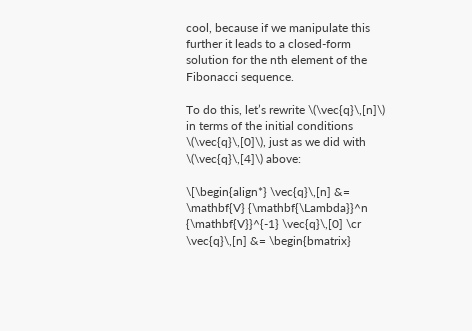cool, because if we manipulate this further it leads to a closed-form solution for the nth element of the Fibonacci sequence.

To do this, let’s rewrite \(\vec{q}\,[n]\) in terms of the initial conditions \(\vec{q}\,[0]\), just as we did with \(\vec{q}\,[4]\) above:

\[\begin{align*} \vec{q}\,[n] &= \mathbf{V} {\mathbf{\Lambda}}^n {\mathbf{V}}^{-1} \vec{q}\,[0] \cr \vec{q}\,[n] &= \begin{bmatrix}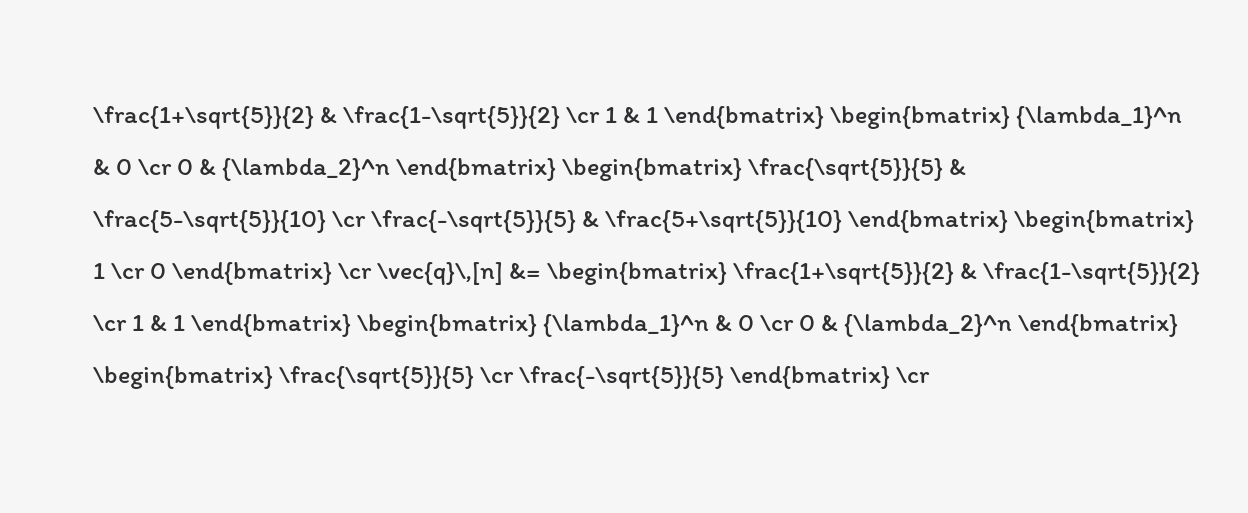\frac{1+\sqrt{5}}{2} & \frac{1-\sqrt{5}}{2} \cr 1 & 1 \end{bmatrix} \begin{bmatrix} {\lambda_1}^n & 0 \cr 0 & {\lambda_2}^n \end{bmatrix} \begin{bmatrix} \frac{\sqrt{5}}{5} & \frac{5-\sqrt{5}}{10} \cr \frac{-\sqrt{5}}{5} & \frac{5+\sqrt{5}}{10} \end{bmatrix} \begin{bmatrix} 1 \cr 0 \end{bmatrix} \cr \vec{q}\,[n] &= \begin{bmatrix} \frac{1+\sqrt{5}}{2} & \frac{1-\sqrt{5}}{2} \cr 1 & 1 \end{bmatrix} \begin{bmatrix} {\lambda_1}^n & 0 \cr 0 & {\lambda_2}^n \end{bmatrix} \begin{bmatrix} \frac{\sqrt{5}}{5} \cr \frac{-\sqrt{5}}{5} \end{bmatrix} \cr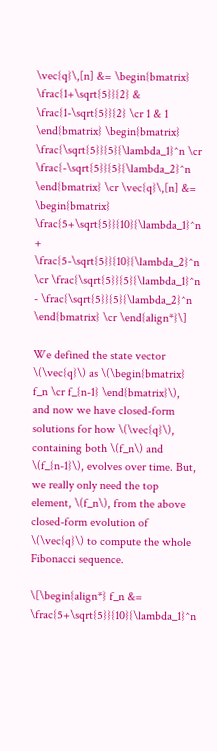\vec{q}\,[n] &= \begin{bmatrix} \frac{1+\sqrt{5}}{2} & \frac{1-\sqrt{5}}{2} \cr 1 & 1 \end{bmatrix} \begin{bmatrix} \frac{\sqrt{5}}{5}{\lambda_1}^n \cr \frac{-\sqrt{5}}{5}{\lambda_2}^n \end{bmatrix} \cr \vec{q}\,[n] &= \begin{bmatrix} \frac{5+\sqrt{5}}{10}{\lambda_1}^n + \frac{5-\sqrt{5}}{10}{\lambda_2}^n \cr \frac{\sqrt{5}}{5}{\lambda_1}^n - \frac{\sqrt{5}}{5}{\lambda_2}^n \end{bmatrix} \cr \end{align*}\]

We defined the state vector \(\vec{q}\) as \(\begin{bmatrix} f_n \cr f_{n-1} \end{bmatrix}\), and now we have closed-form solutions for how \(\vec{q}\), containing both \(f_n\) and \(f_{n-1}\), evolves over time. But, we really only need the top element, \(f_n\), from the above closed-form evolution of \(\vec{q}\) to compute the whole Fibonacci sequence.

\[\begin{align*} f_n &= \frac{5+\sqrt{5}}{10}{\lambda_1}^n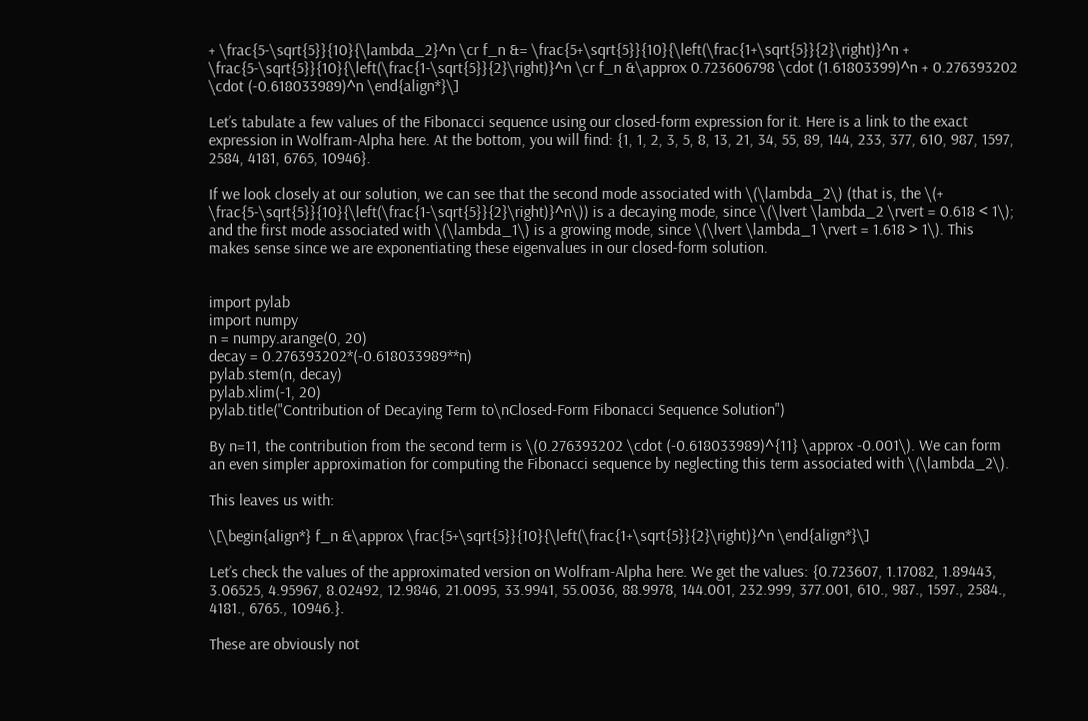+ \frac{5-\sqrt{5}}{10}{\lambda_2}^n \cr f_n &= \frac{5+\sqrt{5}}{10}{\left(\frac{1+\sqrt{5}}{2}\right)}^n + \frac{5-\sqrt{5}}{10}{\left(\frac{1-\sqrt{5}}{2}\right)}^n \cr f_n &\approx 0.723606798 \cdot (1.61803399)^n + 0.276393202 \cdot (-0.618033989)^n \end{align*}\]

Let’s tabulate a few values of the Fibonacci sequence using our closed-form expression for it. Here is a link to the exact expression in Wolfram-Alpha here. At the bottom, you will find: {1, 1, 2, 3, 5, 8, 13, 21, 34, 55, 89, 144, 233, 377, 610, 987, 1597, 2584, 4181, 6765, 10946}.

If we look closely at our solution, we can see that the second mode associated with \(\lambda_2\) (that is, the \(+ \frac{5-\sqrt{5}}{10}{\left(\frac{1-\sqrt{5}}{2}\right)}^n\)) is a decaying mode, since \(\lvert \lambda_2 \rvert = 0.618 < 1\); and the first mode associated with \(\lambda_1\) is a growing mode, since \(\lvert \lambda_1 \rvert = 1.618 > 1\). This makes sense since we are exponentiating these eigenvalues in our closed-form solution.


import pylab
import numpy
n = numpy.arange(0, 20)
decay = 0.276393202*(-0.618033989**n)
pylab.stem(n, decay)
pylab.xlim(-1, 20)
pylab.title("Contribution of Decaying Term to\nClosed-Form Fibonacci Sequence Solution")

By n=11, the contribution from the second term is \(0.276393202 \cdot (-0.618033989)^{11} \approx -0.001\). We can form an even simpler approximation for computing the Fibonacci sequence by neglecting this term associated with \(\lambda_2\).

This leaves us with:

\[\begin{align*} f_n &\approx \frac{5+\sqrt{5}}{10}{\left(\frac{1+\sqrt{5}}{2}\right)}^n \end{align*}\]

Let’s check the values of the approximated version on Wolfram-Alpha here. We get the values: {0.723607, 1.17082, 1.89443, 3.06525, 4.95967, 8.02492, 12.9846, 21.0095, 33.9941, 55.0036, 88.9978, 144.001, 232.999, 377.001, 610., 987., 1597., 2584., 4181., 6765., 10946.}.

These are obviously not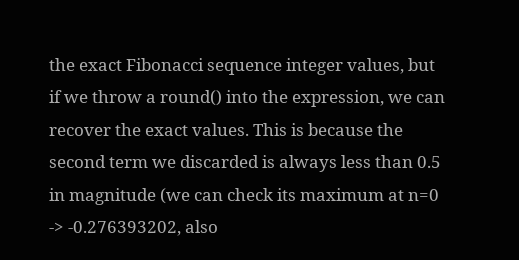the exact Fibonacci sequence integer values, but if we throw a round() into the expression, we can recover the exact values. This is because the second term we discarded is always less than 0.5 in magnitude (we can check its maximum at n=0 -> -0.276393202, also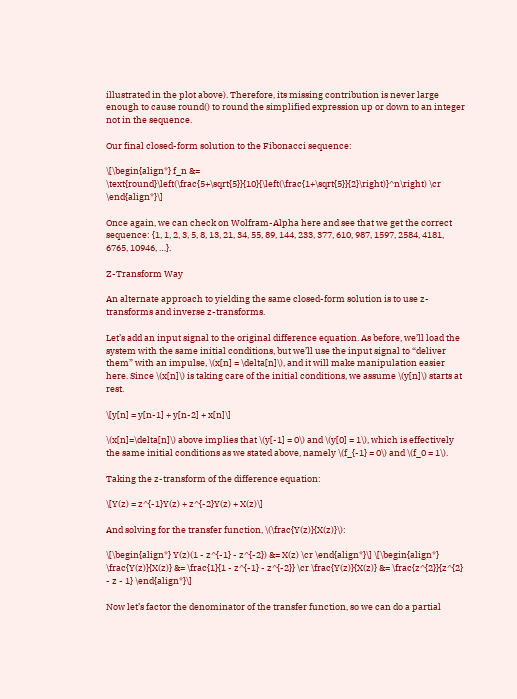illustrated in the plot above). Therefore, its missing contribution is never large enough to cause round() to round the simplified expression up or down to an integer not in the sequence.

Our final closed-form solution to the Fibonacci sequence:

\[\begin{align*} f_n &= \text{round}\left(\frac{5+\sqrt{5}}{10}{\left(\frac{1+\sqrt{5}}{2}\right)}^n\right) \cr \end{align*}\]

Once again, we can check on Wolfram-Alpha here and see that we get the correct sequence: {1, 1, 2, 3, 5, 8, 13, 21, 34, 55, 89, 144, 233, 377, 610, 987, 1597, 2584, 4181, 6765, 10946, …}.

Z-Transform Way

An alternate approach to yielding the same closed-form solution is to use z-transforms and inverse z-transforms.

Let’s add an input signal to the original difference equation. As before, we’ll load the system with the same initial conditions, but we’ll use the input signal to “deliver them” with an impulse, \(x[n] = \delta[n]\), and it will make manipulation easier here. Since \(x[n]\) is taking care of the initial conditions, we assume \(y[n]\) starts at rest.

\[y[n] = y[n-1] + y[n-2] + x[n]\]

\(x[n]=\delta[n]\) above implies that \(y[-1] = 0\) and \(y[0] = 1\), which is effectively the same initial conditions as we stated above, namely \(f_{-1} = 0\) and \(f_0 = 1\).

Taking the z-transform of the difference equation:

\[Y(z) = z^{-1}Y(z) + z^{-2}Y(z) + X(z)\]

And solving for the transfer function, \(\frac{Y(z)}{X(z)}\):

\[\begin{align*} Y(z)(1 - z^{-1} - z^{-2}) &= X(z) \cr \end{align*}\] \[\begin{align*} \frac{Y(z)}{X(z)} &= \frac{1}{1 - z^{-1} - z^{-2}} \cr \frac{Y(z)}{X(z)} &= \frac{z^{2}}{z^{2} - z - 1} \end{align*}\]

Now let’s factor the denominator of the transfer function, so we can do a partial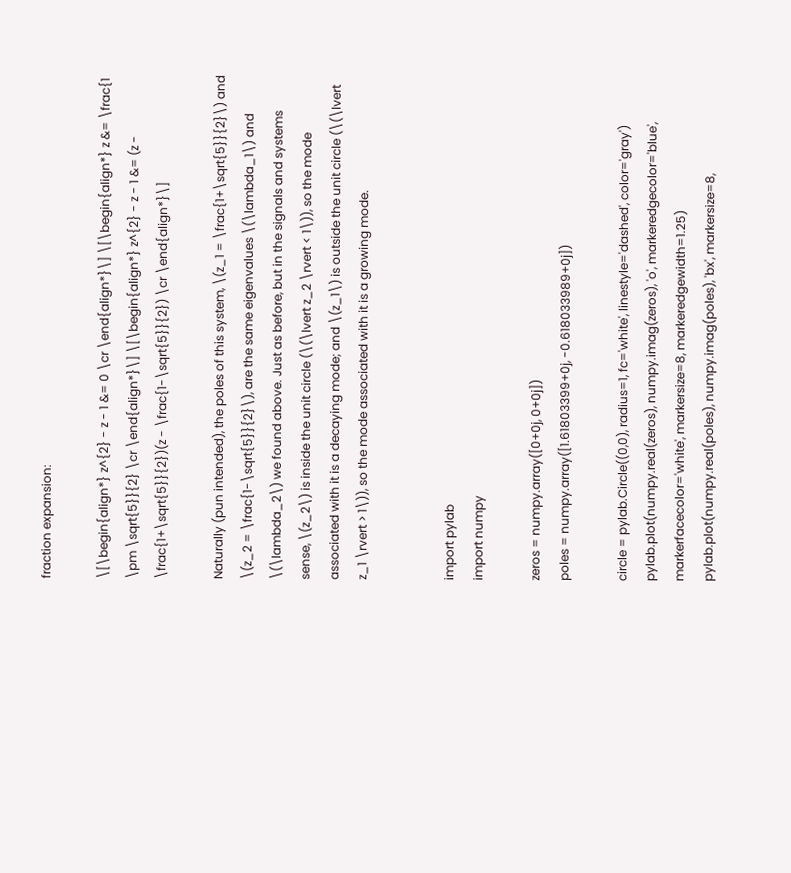fraction expansion:

\[\begin{align*} z^{2} - z - 1 &= 0 \cr \end{align*}\] \[\begin{align*} z &= \frac{1 \pm \sqrt{5}}{2} \cr \end{align*}\] \[\begin{align*} z^{2} - z - 1 &= (z - \frac{1+\sqrt{5}}{2})(z - \frac{1-\sqrt{5}}{2}) \cr \end{align*}\]

Naturally (pun intended), the poles of this system, \(z_1 = \frac{1+\sqrt{5}}{2}\) and \(z_2 = \frac{1-\sqrt{5}}{2}\), are the same eigenvalues \(\lambda_1\) and \(\lambda_2\) we found above. Just as before, but in the signals and systems sense, \(z_2\) is inside the unit circle (\(\lvert z_2 \rvert < 1\)), so the mode associated with it is a decaying mode; and \(z_1\) is outside the unit circle (\(\lvert z_1 \rvert > 1\)), so the mode associated with it is a growing mode.


import pylab
import numpy

zeros = numpy.array([0+0j, 0+0j])
poles = numpy.array([1.61803399+0j, -0.618033989+0j])

circle = pylab.Circle((0,0), radius=1, fc='white', linestyle='dashed', color='gray')
pylab.plot(numpy.real(zeros), numpy.imag(zeros), 'o', markeredgecolor='blue', markerfacecolor='white', markersize=8, markeredgewidth=1.25)
pylab.plot(numpy.real(poles), numpy.imag(poles), 'bx', markersize=8,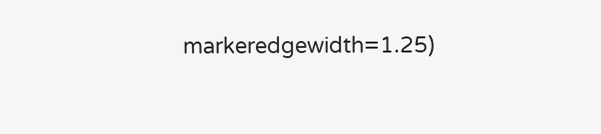markeredgewidth=1.25)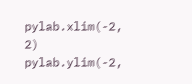pylab.xlim(-2, 2)
pylab.ylim(-2,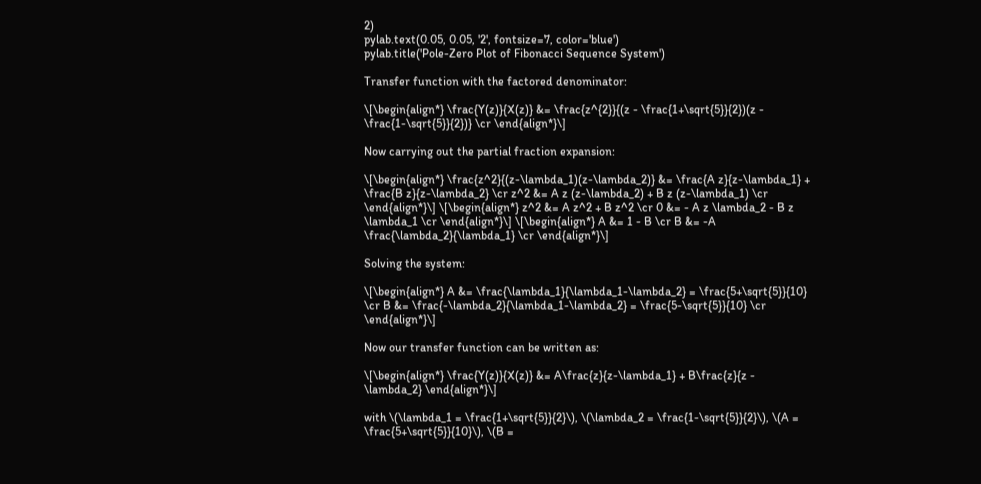2)
pylab.text(0.05, 0.05, '2', fontsize=7, color='blue')
pylab.title('Pole-Zero Plot of Fibonacci Sequence System')

Transfer function with the factored denominator:

\[\begin{align*} \frac{Y(z)}{X(z)} &= \frac{z^{2}}{(z - \frac{1+\sqrt{5}}{2})(z - \frac{1-\sqrt{5}}{2})} \cr \end{align*}\]

Now carrying out the partial fraction expansion:

\[\begin{align*} \frac{z^2}{(z-\lambda_1)(z-\lambda_2)} &= \frac{A z}{z-\lambda_1} + \frac{B z}{z-\lambda_2} \cr z^2 &= A z (z-\lambda_2) + B z (z-\lambda_1) \cr \end{align*}\] \[\begin{align*} z^2 &= A z^2 + B z^2 \cr 0 &= - A z \lambda_2 - B z \lambda_1 \cr \end{align*}\] \[\begin{align*} A &= 1 - B \cr B &= -A \frac{\lambda_2}{\lambda_1} \cr \end{align*}\]

Solving the system:

\[\begin{align*} A &= \frac{\lambda_1}{\lambda_1-\lambda_2} = \frac{5+\sqrt{5}}{10} \cr B &= \frac{-\lambda_2}{\lambda_1-\lambda_2} = \frac{5-\sqrt{5}}{10} \cr \end{align*}\]

Now our transfer function can be written as:

\[\begin{align*} \frac{Y(z)}{X(z)} &= A\frac{z}{z-\lambda_1} + B\frac{z}{z - \lambda_2} \end{align*}\]

with \(\lambda_1 = \frac{1+\sqrt{5}}{2}\), \(\lambda_2 = \frac{1-\sqrt{5}}{2}\), \(A = \frac{5+\sqrt{5}}{10}\), \(B =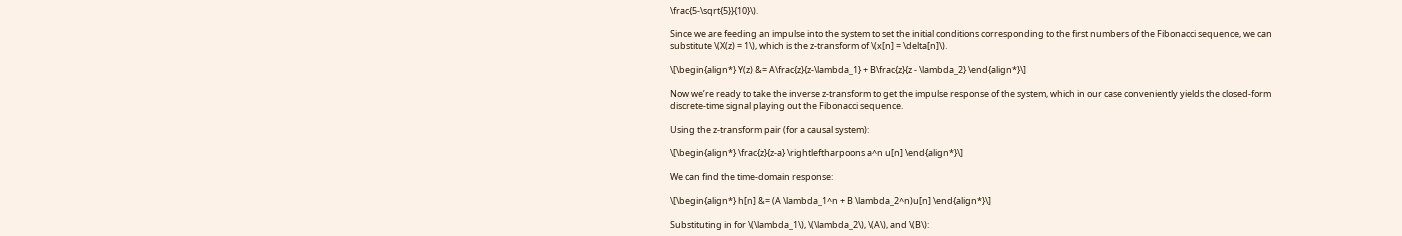\frac{5-\sqrt{5}}{10}\).

Since we are feeding an impulse into the system to set the initial conditions corresponding to the first numbers of the Fibonacci sequence, we can substitute \(X(z) = 1\), which is the z-transform of \(x[n] = \delta[n]\).

\[\begin{align*} Y(z) &= A\frac{z}{z-\lambda_1} + B\frac{z}{z - \lambda_2} \end{align*}\]

Now we’re ready to take the inverse z-transform to get the impulse response of the system, which in our case conveniently yields the closed-form discrete-time signal playing out the Fibonacci sequence.

Using the z-transform pair (for a causal system):

\[\begin{align*} \frac{z}{z-a} \rightleftharpoons a^n u[n] \end{align*}\]

We can find the time-domain response:

\[\begin{align*} h[n] &= (A \lambda_1^n + B \lambda_2^n)u[n] \end{align*}\]

Substituting in for \(\lambda_1\), \(\lambda_2\), \(A\), and \(B\):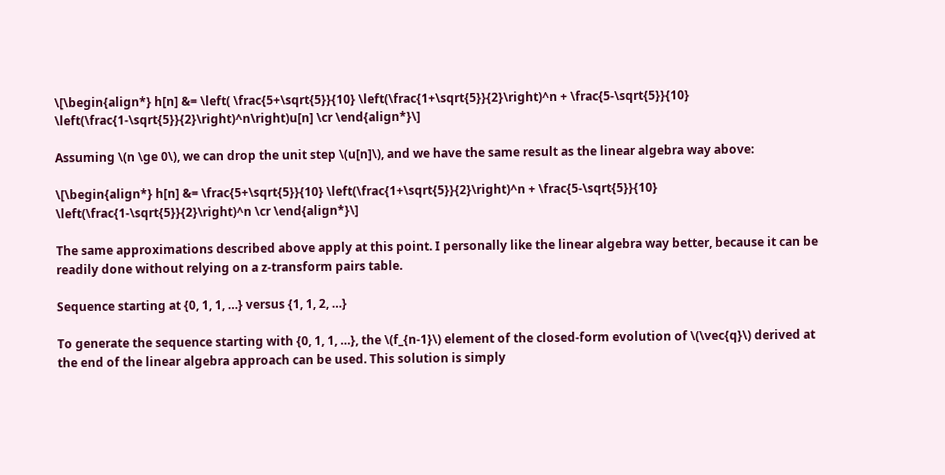\[\begin{align*} h[n] &= \left( \frac{5+\sqrt{5}}{10} \left(\frac{1+\sqrt{5}}{2}\right)^n + \frac{5-\sqrt{5}}{10} \left(\frac{1-\sqrt{5}}{2}\right)^n\right)u[n] \cr \end{align*}\]

Assuming \(n \ge 0\), we can drop the unit step \(u[n]\), and we have the same result as the linear algebra way above:

\[\begin{align*} h[n] &= \frac{5+\sqrt{5}}{10} \left(\frac{1+\sqrt{5}}{2}\right)^n + \frac{5-\sqrt{5}}{10} \left(\frac{1-\sqrt{5}}{2}\right)^n \cr \end{align*}\]

The same approximations described above apply at this point. I personally like the linear algebra way better, because it can be readily done without relying on a z-transform pairs table.

Sequence starting at {0, 1, 1, …} versus {1, 1, 2, …}

To generate the sequence starting with {0, 1, 1, …}, the \(f_{n-1}\) element of the closed-form evolution of \(\vec{q}\) derived at the end of the linear algebra approach can be used. This solution is simply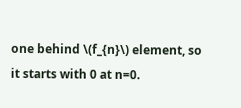one behind \(f_{n}\) element, so it starts with 0 at n=0.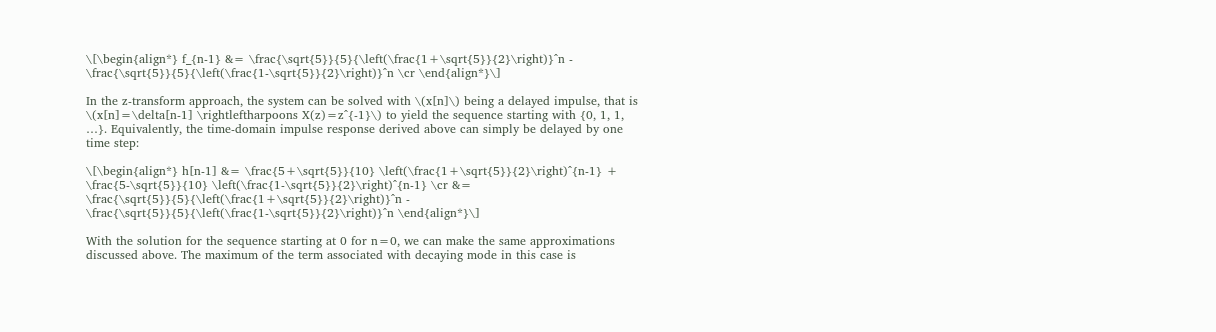\[\begin{align*} f_{n-1} &= \frac{\sqrt{5}}{5}{\left(\frac{1+\sqrt{5}}{2}\right)}^n - \frac{\sqrt{5}}{5}{\left(\frac{1-\sqrt{5}}{2}\right)}^n \cr \end{align*}\]

In the z-transform approach, the system can be solved with \(x[n]\) being a delayed impulse, that is \(x[n]=\delta[n-1] \rightleftharpoons X(z)=z^{-1}\) to yield the sequence starting with {0, 1, 1, …}. Equivalently, the time-domain impulse response derived above can simply be delayed by one time step:

\[\begin{align*} h[n-1] &= \frac{5+\sqrt{5}}{10} \left(\frac{1+\sqrt{5}}{2}\right)^{n-1} + \frac{5-\sqrt{5}}{10} \left(\frac{1-\sqrt{5}}{2}\right)^{n-1} \cr &= \frac{\sqrt{5}}{5}{\left(\frac{1+\sqrt{5}}{2}\right)}^n - \frac{\sqrt{5}}{5}{\left(\frac{1-\sqrt{5}}{2}\right)}^n \end{align*}\]

With the solution for the sequence starting at 0 for n=0, we can make the same approximations discussed above. The maximum of the term associated with decaying mode in this case is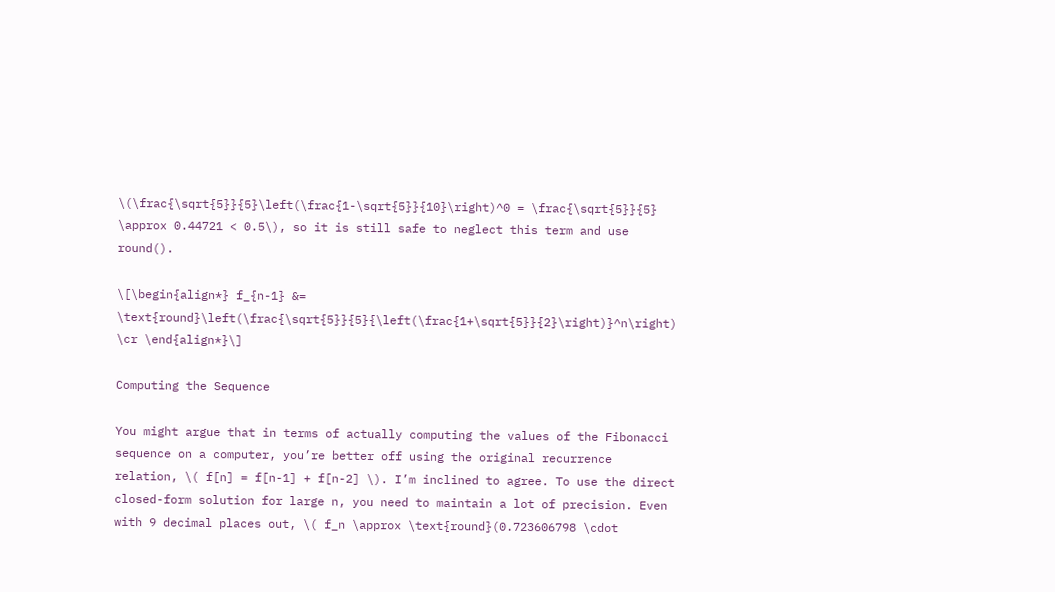\(\frac{\sqrt{5}}{5}\left(\frac{1-\sqrt{5}}{10}\right)^0 = \frac{\sqrt{5}}{5} \approx 0.44721 < 0.5\), so it is still safe to neglect this term and use round().

\[\begin{align*} f_{n-1} &= \text{round}\left(\frac{\sqrt{5}}{5}{\left(\frac{1+\sqrt{5}}{2}\right)}^n\right) \cr \end{align*}\]

Computing the Sequence

You might argue that in terms of actually computing the values of the Fibonacci sequence on a computer, you’re better off using the original recurrence relation, \( f[n] = f[n-1] + f[n-2] \). I’m inclined to agree. To use the direct closed-form solution for large n, you need to maintain a lot of precision. Even with 9 decimal places out, \( f_n \approx \text{round}(0.723606798 \cdot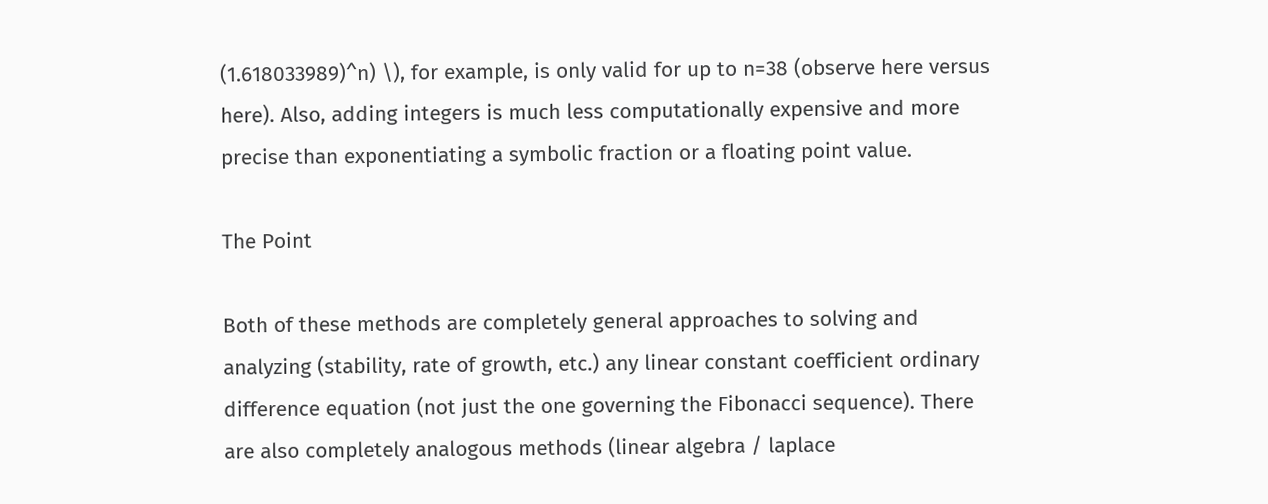(1.618033989)^n) \), for example, is only valid for up to n=38 (observe here versus here). Also, adding integers is much less computationally expensive and more precise than exponentiating a symbolic fraction or a floating point value.

The Point

Both of these methods are completely general approaches to solving and analyzing (stability, rate of growth, etc.) any linear constant coefficient ordinary difference equation (not just the one governing the Fibonacci sequence). There are also completely analogous methods (linear algebra / laplace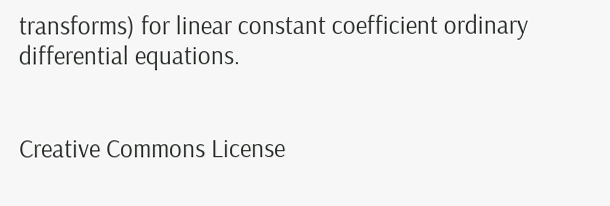transforms) for linear constant coefficient ordinary differential equations.


Creative Commons License